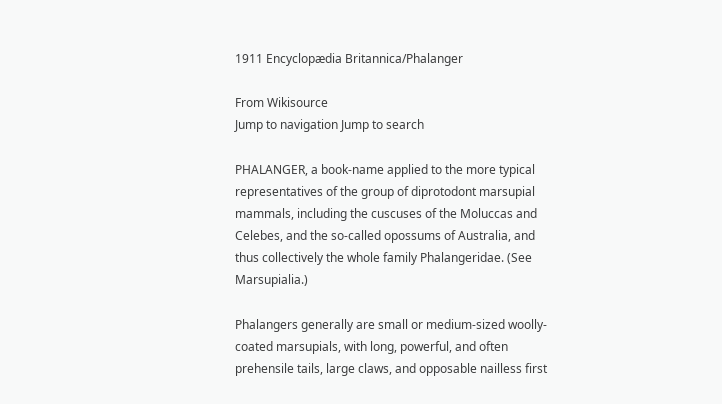1911 Encyclopædia Britannica/Phalanger

From Wikisource
Jump to navigation Jump to search

PHALANGER, a book-name applied to the more typical representatives of the group of diprotodont marsupial mammals, including the cuscuses of the Moluccas and Celebes, and the so-called opossums of Australia, and thus collectively the whole family Phalangeridae. (See Marsupialia.)

Phalangers generally are small or medium-sized woolly-coated marsupials, with long, powerful, and often prehensile tails, large claws, and opposable nailless first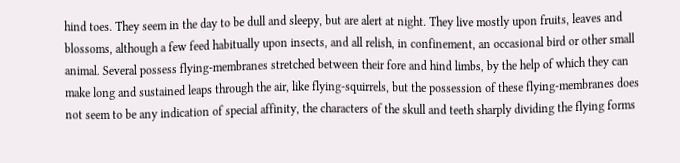hind toes. They seem in the day to be dull and sleepy, but are alert at night. They live mostly upon fruits, leaves and blossoms, although a few feed habitually upon insects, and all relish, in confinement, an occasional bird or other small animal. Several possess flying-membranes stretched between their fore and hind limbs, by the help of which they can make long and sustained leaps through the air, like flying-squirrels, but the possession of these flying-membranes does not seem to be any indication of special affinity, the characters of the skull and teeth sharply dividing the flying forms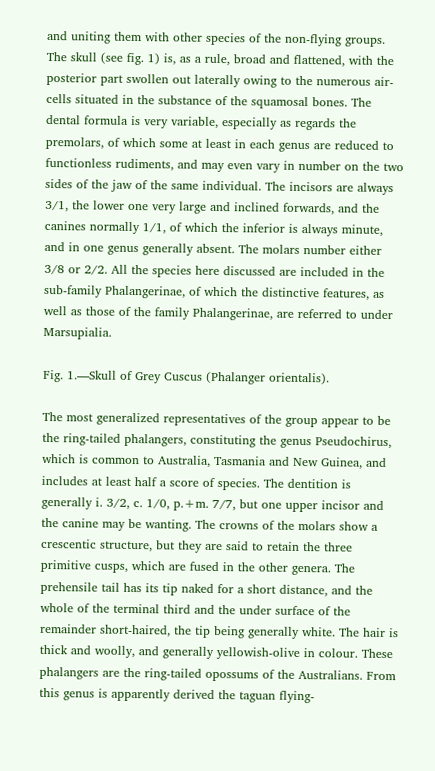and uniting them with other species of the non-flying groups. The skull (see fig. 1) is, as a rule, broad and flattened, with the posterior part swollen out laterally owing to the numerous air-cells situated in the substance of the squamosal bones. The dental formula is very variable, especially as regards the premolars, of which some at least in each genus are reduced to functionless rudiments, and may even vary in number on the two sides of the jaw of the same individual. The incisors are always 3/1, the lower one very large and inclined forwards, and the canines normally 1/1, of which the inferior is always minute, and in one genus generally absent. The molars number either 3/8 or 2/2. All the species here discussed are included in the sub-family Phalangerinae, of which the distinctive features, as well as those of the family Phalangerinae, are referred to under Marsupialia.

Fig. 1.—Skull of Grey Cuscus (Phalanger orientalis).

The most generalized representatives of the group appear to be the ring-tailed phalangers, constituting the genus Pseudochirus, which is common to Australia, Tasmania and New Guinea, and includes at least half a score of species. The dentition is generally i. 3/2, c. 1/0, p.+m. 7/7, but one upper incisor and the canine may be wanting. The crowns of the molars show a crescentic structure, but they are said to retain the three primitive cusps, which are fused in the other genera. The prehensile tail has its tip naked for a short distance, and the whole of the terminal third and the under surface of the remainder short-haired, the tip being generally white. The hair is thick and woolly, and generally yellowish-olive in colour. These phalangers are the ring-tailed opossums of the Australians. From this genus is apparently derived the taguan flying-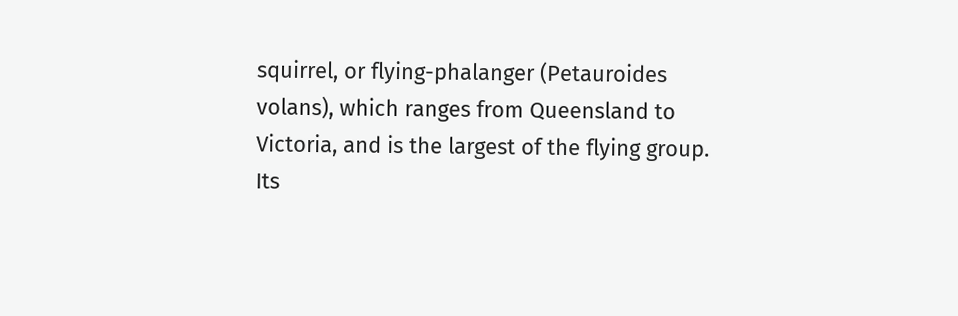squirrel, or flying-phalanger (Petauroides volans), which ranges from Queensland to Victoria, and is the largest of the flying group. Its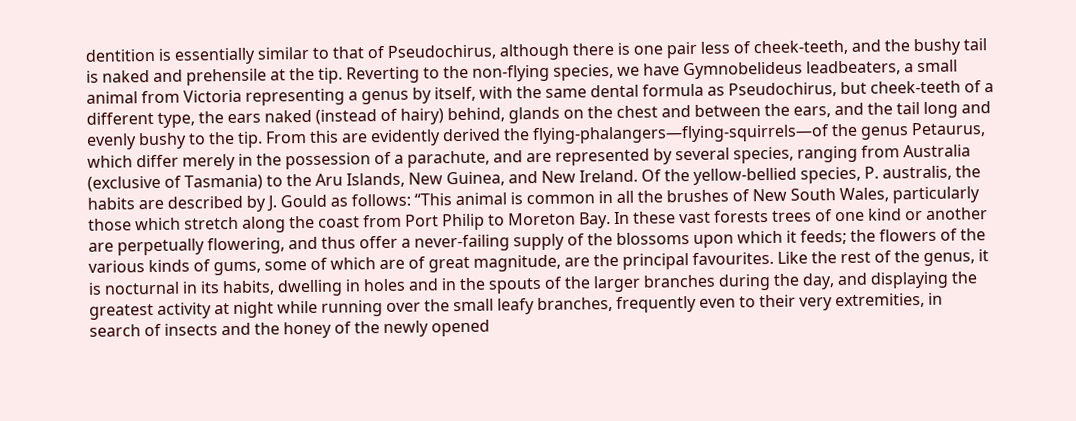dentition is essentially similar to that of Pseudochirus, although there is one pair less of cheek-teeth, and the bushy tail is naked and prehensile at the tip. Reverting to the non-flying species, we have Gymnobelideus leadbeaters, a small animal from Victoria representing a genus by itself, with the same dental formula as Pseudochirus, but cheek-teeth of a different type, the ears naked (instead of hairy) behind, glands on the chest and between the ears, and the tail long and evenly bushy to the tip. From this are evidently derived the flying-phalangers—flying-squirrels—of the genus Petaurus, which differ merely in the possession of a parachute, and are represented by several species, ranging from Australia (exclusive of Tasmania) to the Aru Islands, New Guinea, and New Ireland. Of the yellow-bellied species, P. australis, the habits are described by J. Gould as follows: “This animal is common in all the brushes of New South Wales, particularly those which stretch along the coast from Port Philip to Moreton Bay. In these vast forests trees of one kind or another are perpetually flowering, and thus offer a never-failing supply of the blossoms upon which it feeds; the flowers of the various kinds of gums, some of which are of great magnitude, are the principal favourites. Like the rest of the genus, it is nocturnal in its habits, dwelling in holes and in the spouts of the larger branches during the day, and displaying the greatest activity at night while running over the small leafy branches, frequently even to their very extremities, in search of insects and the honey of the newly opened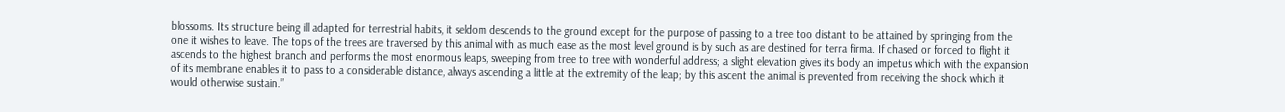blossoms. Its structure being ill adapted for terrestrial habits, it seldom descends to the ground except for the purpose of passing to a tree too distant to be attained by springing from the one it wishes to leave. The tops of the trees are traversed by this animal with as much ease as the most level ground is by such as are destined for terra firma. If chased or forced to flight it ascends to the highest branch and performs the most enormous leaps, sweeping from tree to tree with wonderful address; a slight elevation gives its body an impetus which with the expansion of its membrane enables it to pass to a considerable distance, always ascending a little at the extremity of the leap; by this ascent the animal is prevented from receiving the shock which it would otherwise sustain.”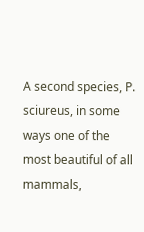A second species, P. sciureus, in some ways one of the most beautiful of all mammals,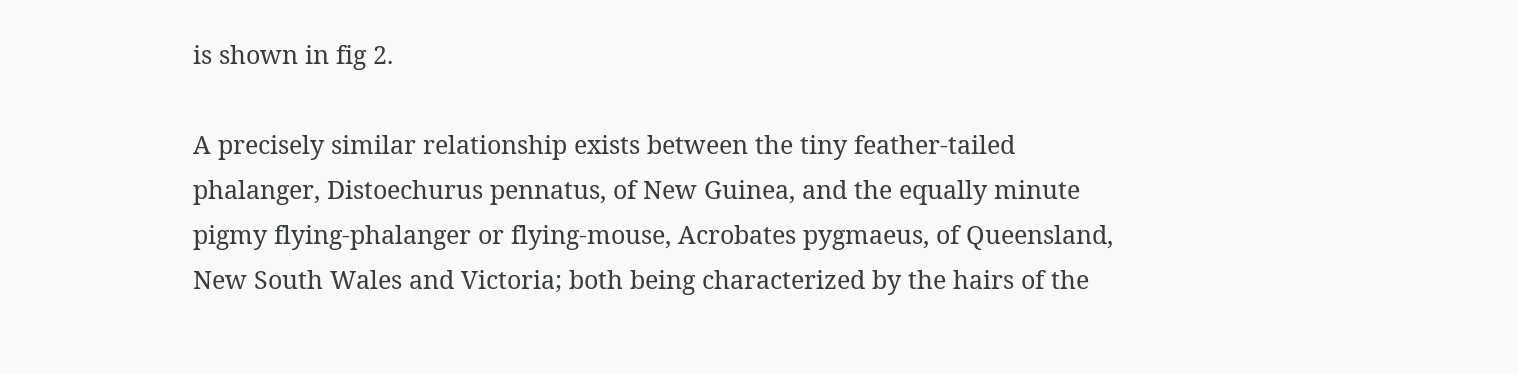is shown in fig 2.

A precisely similar relationship exists between the tiny feather-tailed phalanger, Distoechurus pennatus, of New Guinea, and the equally minute pigmy flying-phalanger or flying-mouse, Acrobates pygmaeus, of Queensland, New South Wales and Victoria; both being characterized by the hairs of the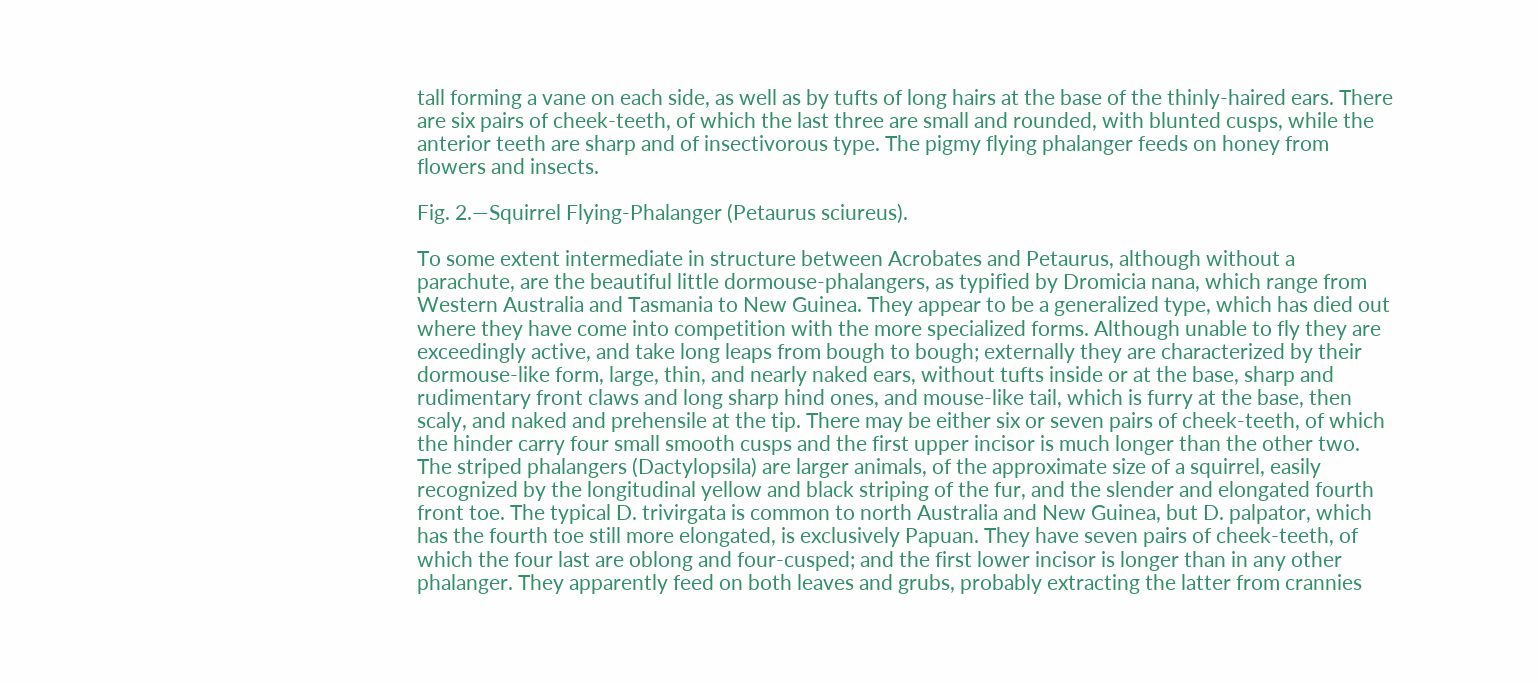tall forming a vane on each side, as well as by tufts of long hairs at the base of the thinly-haired ears. There are six pairs of cheek-teeth, of which the last three are small and rounded, with blunted cusps, while the anterior teeth are sharp and of insectivorous type. The pigmy flying phalanger feeds on honey from flowers and insects.

Fig. 2.—Squirrel Flying-Phalanger (Petaurus sciureus).

To some extent intermediate in structure between Acrobates and Petaurus, although without a parachute, are the beautiful little dormouse-phalangers, as typified by Dromicia nana, which range from Western Australia and Tasmania to New Guinea. They appear to be a generalized type, which has died out where they have come into competition with the more specialized forms. Although unable to fly they are exceedingly active, and take long leaps from bough to bough; externally they are characterized by their dormouse-like form, large, thin, and nearly naked ears, without tufts inside or at the base, sharp and rudimentary front claws and long sharp hind ones, and mouse-like tail, which is furry at the base, then scaly, and naked and prehensile at the tip. There may be either six or seven pairs of cheek-teeth, of which the hinder carry four small smooth cusps and the first upper incisor is much longer than the other two. The striped phalangers (Dactylopsila) are larger animals, of the approximate size of a squirrel, easily recognized by the longitudinal yellow and black striping of the fur, and the slender and elongated fourth front toe. The typical D. trivirgata is common to north Australia and New Guinea, but D. palpator, which has the fourth toe still more elongated, is exclusively Papuan. They have seven pairs of cheek-teeth, of which the four last are oblong and four-cusped; and the first lower incisor is longer than in any other phalanger. They apparently feed on both leaves and grubs, probably extracting the latter from crannies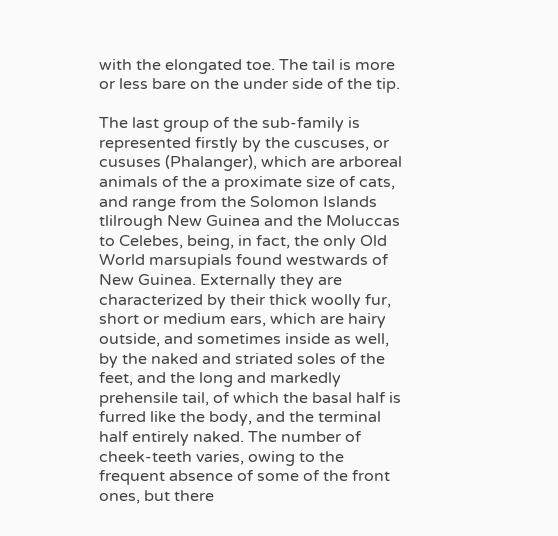with the elongated toe. The tail is more or less bare on the under side of the tip.

The last group of the sub-family is represented firstly by the cuscuses, or cususes (Phalanger), which are arboreal animals of the a proximate size of cats, and range from the Solomon Islands tlilrough New Guinea and the Moluccas to Celebes, being, in fact, the only Old World marsupials found westwards of New Guinea. Externally they are characterized by their thick woolly fur, short or medium ears, which are hairy outside, and sometimes inside as well, by the naked and striated soles of the feet, and the long and markedly prehensile tail, of which the basal half is furred like the body, and the terminal half entirely naked. The number of cheek-teeth varies, owing to the frequent absence of some of the front ones, but there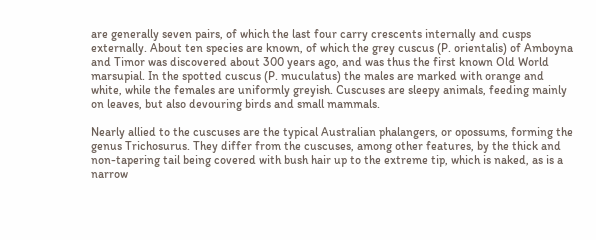are generally seven pairs, of which the last four carry crescents internally and cusps externally. About ten species are known, of which the grey cuscus (P. orientalis) of Amboyna and Timor was discovered about 300 years ago, and was thus the first known Old World marsupial. In the spotted cuscus (P. muculatus) the males are marked with orange and white, while the females are uniformly greyish. Cuscuses are sleepy animals, feeding mainly on leaves, but also devouring birds and small mammals.

Nearly allied to the cuscuses are the typical Australian phalangers, or opossums, forming the genus Trichosurus. They differ from the cuscuses, among other features, by the thick and non-tapering tail being covered with bush hair up to the extreme tip, which is naked, as is a narrow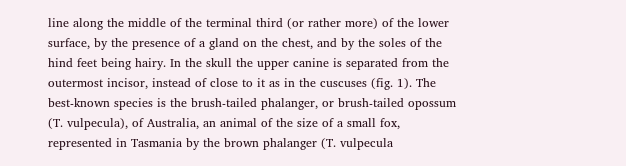line along the middle of the terminal third (or rather more) of the lower surface, by the presence of a gland on the chest, and by the soles of the hind feet being hairy. In the skull the upper canine is separated from the outermost incisor, instead of close to it as in the cuscuses (fig. 1). The best-known species is the brush-tailed phalanger, or brush-tailed opossum (T. vulpecula), of Australia, an animal of the size of a small fox, represented in Tasmania by the brown phalanger (T. vulpecula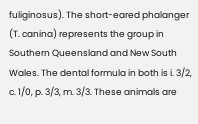fuliginosus). The short-eared phalanger (T. canina) represents the group in Southern Queensland and New South Wales. The dental formula in both is i. 3/2, c. 1/0, p. 3/3, m. 3/3. These animals are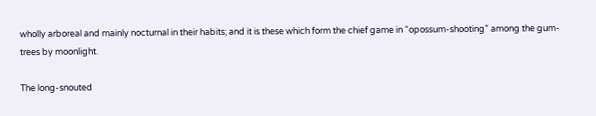wholly arboreal and mainly nocturnal in their habits; and it is these which form the chief game in “opossum-shooting” among the gum-trees by moonlight.

The long-snouted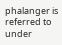phalanger is referred to under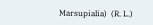Marsupialia)  (R. L.)